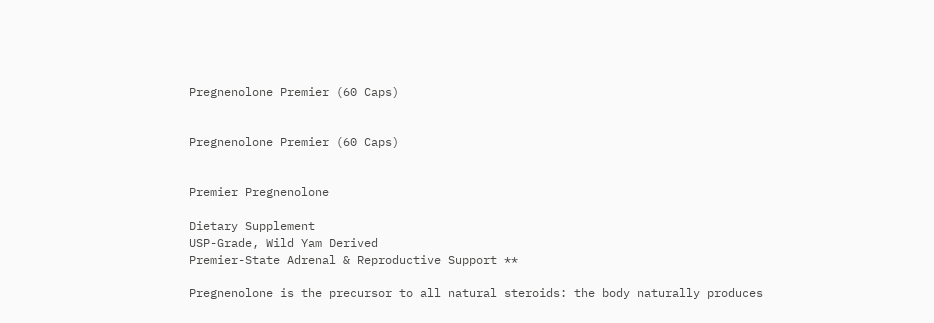Pregnenolone Premier (60 Caps)


Pregnenolone Premier (60 Caps)


Premier Pregnenolone

Dietary Supplement
USP-Grade, Wild Yam Derived
Premier-State Adrenal & Reproductive Support **

Pregnenolone is the precursor to all natural steroids: the body naturally produces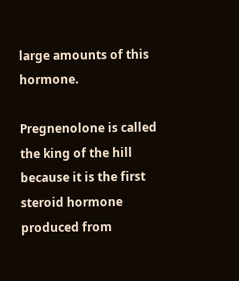large amounts of this hormone.

Pregnenolone is called the king of the hill because it is the first steroid hormone produced from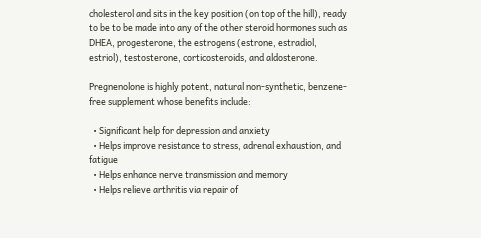cholesterol and sits in the key position (on top of the hill), ready to be to be made into any of the other steroid hormones such as DHEA, progesterone, the estrogens (estrone, estradiol, estriol), testosterone, corticosteroids, and aldosterone.

Pregnenolone is highly potent, natural non-synthetic, benzene-free supplement whose benefits include:

  • Significant help for depression and anxiety
  • Helps improve resistance to stress, adrenal exhaustion, and fatigue
  • Helps enhance nerve transmission and memory
  • Helps relieve arthritis via repair of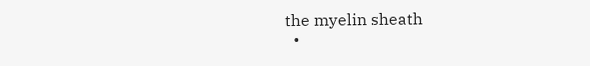the myelin sheath
  •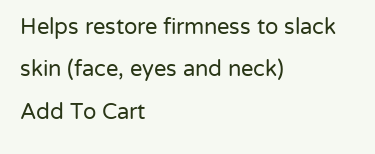Helps restore firmness to slack skin (face, eyes and neck)
Add To Cart